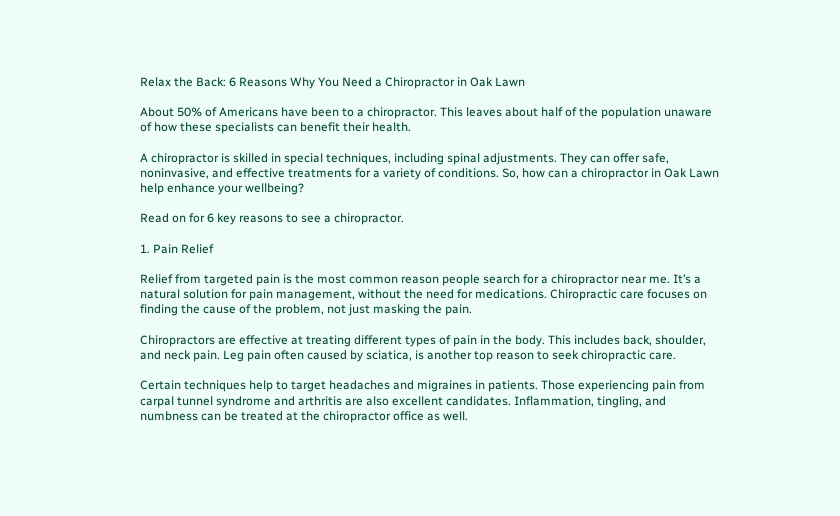Relax the Back: 6 Reasons Why You Need a Chiropractor in Oak Lawn

About 50% of Americans have been to a chiropractor. This leaves about half of the population unaware of how these specialists can benefit their health.

A chiropractor is skilled in special techniques, including spinal adjustments. They can offer safe, noninvasive, and effective treatments for a variety of conditions. So, how can a chiropractor in Oak Lawn help enhance your wellbeing?

Read on for 6 key reasons to see a chiropractor.

1. Pain Relief

Relief from targeted pain is the most common reason people search for a chiropractor near me. It’s a natural solution for pain management, without the need for medications. Chiropractic care focuses on finding the cause of the problem, not just masking the pain.

Chiropractors are effective at treating different types of pain in the body. This includes back, shoulder, and neck pain. Leg pain often caused by sciatica, is another top reason to seek chiropractic care.

Certain techniques help to target headaches and migraines in patients. Those experiencing pain from carpal tunnel syndrome and arthritis are also excellent candidates. Inflammation, tingling, and numbness can be treated at the chiropractor office as well.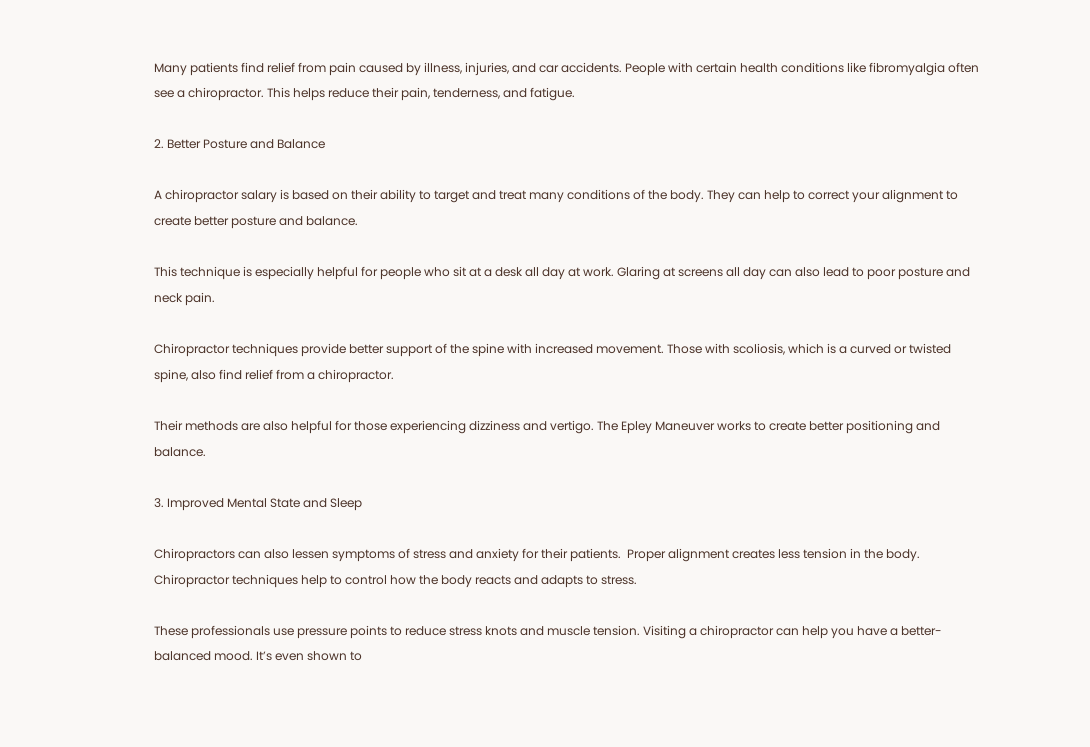Many patients find relief from pain caused by illness, injuries, and car accidents. People with certain health conditions like fibromyalgia often see a chiropractor. This helps reduce their pain, tenderness, and fatigue.

2. Better Posture and Balance

A chiropractor salary is based on their ability to target and treat many conditions of the body. They can help to correct your alignment to create better posture and balance.

This technique is especially helpful for people who sit at a desk all day at work. Glaring at screens all day can also lead to poor posture and neck pain.

Chiropractor techniques provide better support of the spine with increased movement. Those with scoliosis, which is a curved or twisted spine, also find relief from a chiropractor.

Their methods are also helpful for those experiencing dizziness and vertigo. The Epley Maneuver works to create better positioning and balance.

3. Improved Mental State and Sleep

Chiropractors can also lessen symptoms of stress and anxiety for their patients.  Proper alignment creates less tension in the body. Chiropractor techniques help to control how the body reacts and adapts to stress.

These professionals use pressure points to reduce stress knots and muscle tension. Visiting a chiropractor can help you have a better-balanced mood. It’s even shown to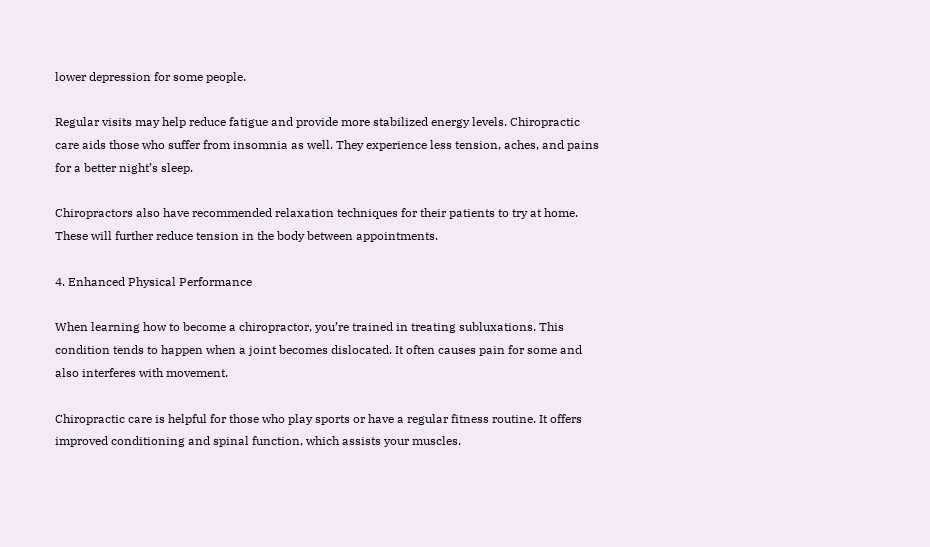lower depression for some people.

Regular visits may help reduce fatigue and provide more stabilized energy levels. Chiropractic care aids those who suffer from insomnia as well. They experience less tension, aches, and pains for a better night’s sleep.

Chiropractors also have recommended relaxation techniques for their patients to try at home. These will further reduce tension in the body between appointments.

4. Enhanced Physical Performance

When learning how to become a chiropractor, you’re trained in treating subluxations. This condition tends to happen when a joint becomes dislocated. It often causes pain for some and also interferes with movement.

Chiropractic care is helpful for those who play sports or have a regular fitness routine. It offers  improved conditioning and spinal function, which assists your muscles.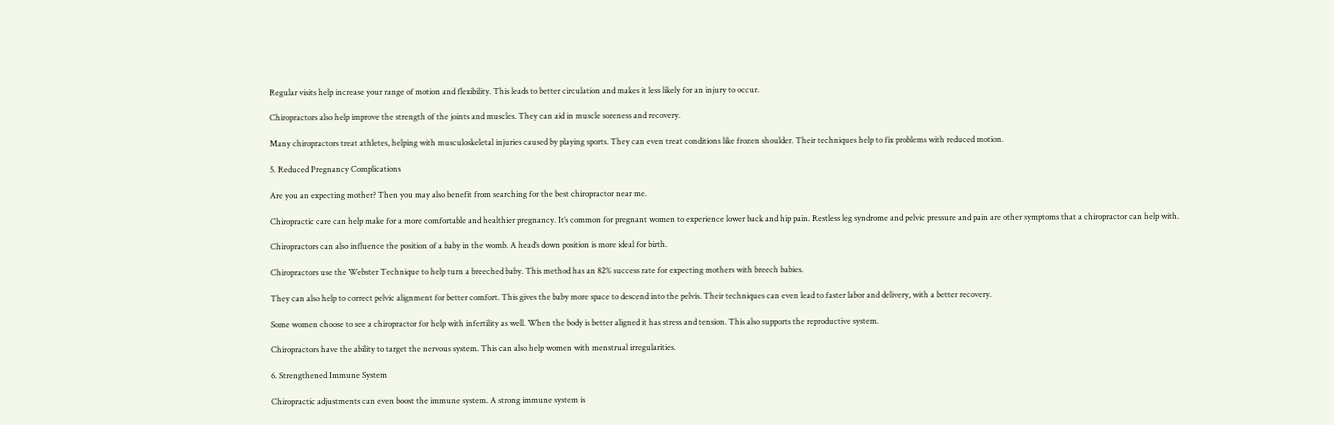Regular visits help increase your range of motion and flexibility. This leads to better circulation and makes it less likely for an injury to occur.

Chiropractors also help improve the strength of the joints and muscles. They can aid in muscle soreness and recovery.

Many chiropractors treat athletes, helping with musculoskeletal injuries caused by playing sports. They can even treat conditions like frozen shoulder. Their techniques help to fix problems with reduced motion.

5. Reduced Pregnancy Complications

Are you an expecting mother? Then you may also benefit from searching for the best chiropractor near me.

Chiropractic care can help make for a more comfortable and healthier pregnancy. It’s common for pregnant women to experience lower back and hip pain. Restless leg syndrome and pelvic pressure and pain are other symptoms that a chiropractor can help with.

Chiropractors can also influence the position of a baby in the womb. A head’s down position is more ideal for birth.

Chiropractors use the Webster Technique to help turn a breeched baby. This method has an 82% success rate for expecting mothers with breech babies.

They can also help to correct pelvic alignment for better comfort. This gives the baby more space to descend into the pelvis. Their techniques can even lead to faster labor and delivery, with a better recovery.

Some women choose to see a chiropractor for help with infertility as well. When the body is better aligned it has stress and tension. This also supports the reproductive system.

Chiropractors have the ability to target the nervous system. This can also help women with menstrual irregularities.

6. Strengthened Immune System

Chiropractic adjustments can even boost the immune system. A strong immune system is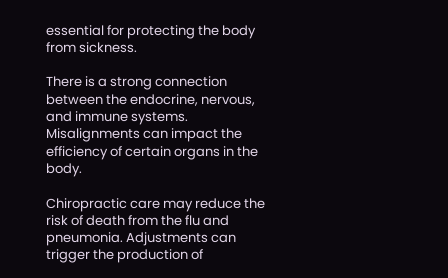essential for protecting the body from sickness.

There is a strong connection between the endocrine, nervous, and immune systems. Misalignments can impact the efficiency of certain organs in the body.

Chiropractic care may reduce the risk of death from the flu and pneumonia. Adjustments can trigger the production of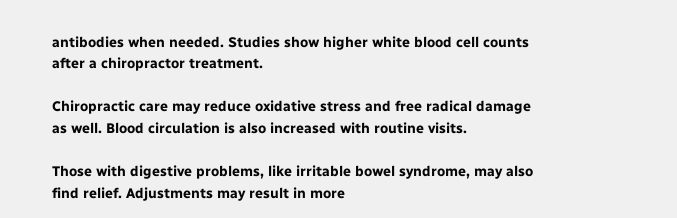antibodies when needed. Studies show higher white blood cell counts after a chiropractor treatment.

Chiropractic care may reduce oxidative stress and free radical damage as well. Blood circulation is also increased with routine visits.

Those with digestive problems, like irritable bowel syndrome, may also find relief. Adjustments may result in more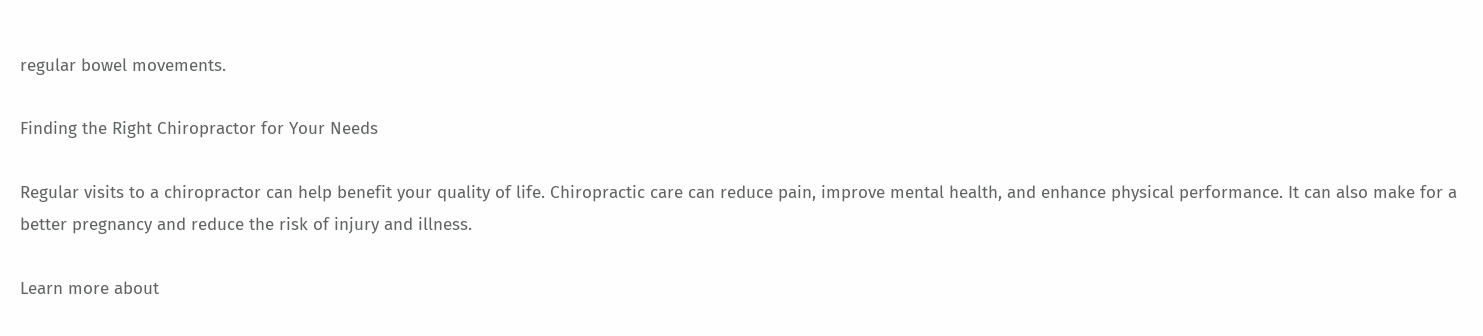regular bowel movements.

Finding the Right Chiropractor for Your Needs

Regular visits to a chiropractor can help benefit your quality of life. Chiropractic care can reduce pain, improve mental health, and enhance physical performance. It can also make for a better pregnancy and reduce the risk of injury and illness.

Learn more about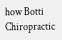how Botti Chiropractic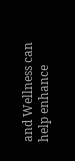and Wellness can help enhance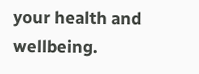your health and wellbeing.